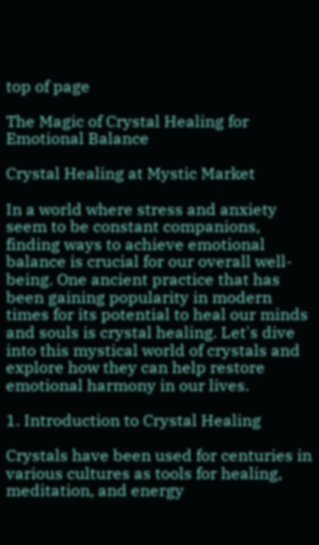top of page

The Magic of Crystal Healing for Emotional Balance

Crystal Healing at Mystic Market

In a world where stress and anxiety seem to be constant companions, finding ways to achieve emotional balance is crucial for our overall well-being. One ancient practice that has been gaining popularity in modern times for its potential to heal our minds and souls is crystal healing. Let's dive into this mystical world of crystals and explore how they can help restore emotional harmony in our lives.

1. Introduction to Crystal Healing

Crystals have been used for centuries in various cultures as tools for healing, meditation, and energy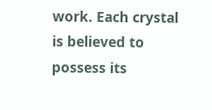work. Each crystal is believed to possess its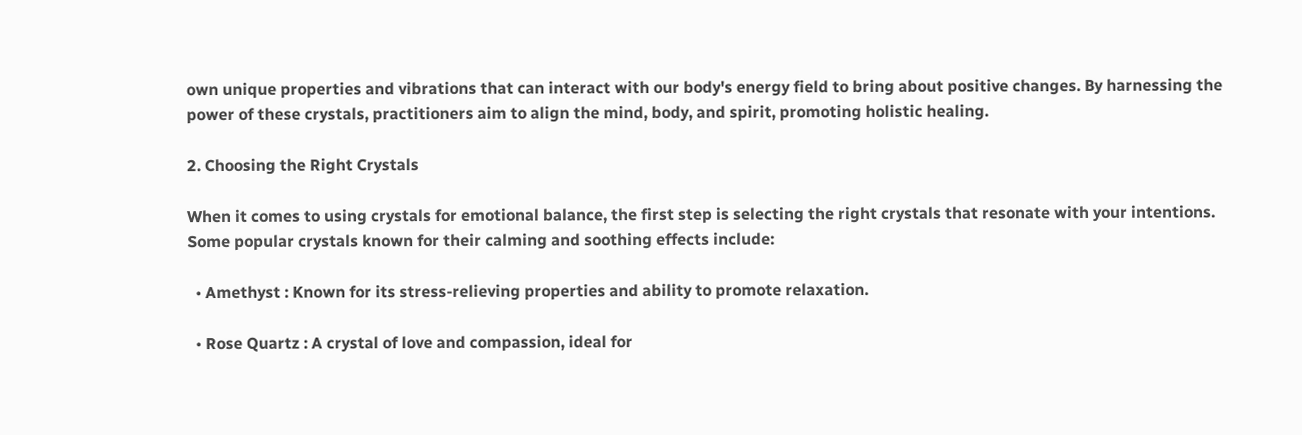own unique properties and vibrations that can interact with our body's energy field to bring about positive changes. By harnessing the power of these crystals, practitioners aim to align the mind, body, and spirit, promoting holistic healing.

2. Choosing the Right Crystals

When it comes to using crystals for emotional balance, the first step is selecting the right crystals that resonate with your intentions. Some popular crystals known for their calming and soothing effects include:

  • Amethyst : Known for its stress-relieving properties and ability to promote relaxation.

  • Rose Quartz : A crystal of love and compassion, ideal for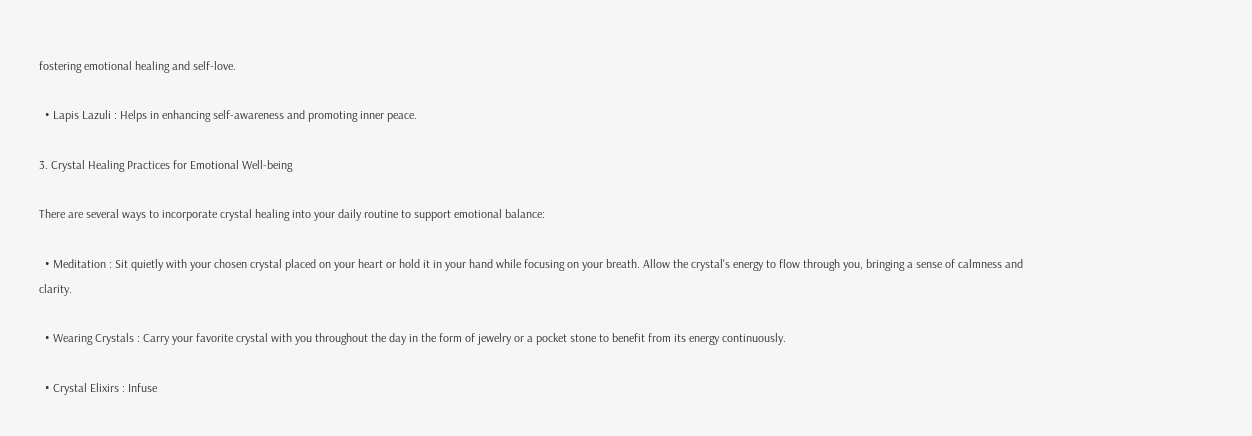fostering emotional healing and self-love.

  • Lapis Lazuli : Helps in enhancing self-awareness and promoting inner peace.

3. Crystal Healing Practices for Emotional Well-being

There are several ways to incorporate crystal healing into your daily routine to support emotional balance:

  • Meditation : Sit quietly with your chosen crystal placed on your heart or hold it in your hand while focusing on your breath. Allow the crystal's energy to flow through you, bringing a sense of calmness and clarity.

  • Wearing Crystals : Carry your favorite crystal with you throughout the day in the form of jewelry or a pocket stone to benefit from its energy continuously.

  • Crystal Elixirs : Infuse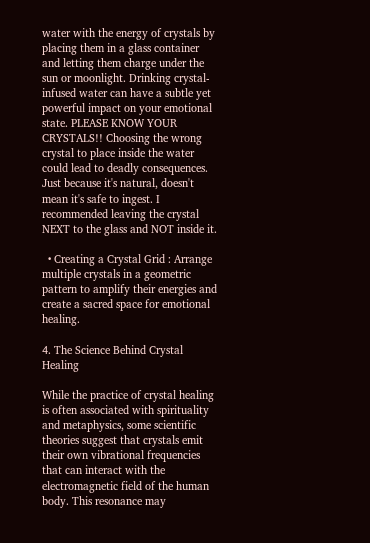water with the energy of crystals by placing them in a glass container and letting them charge under the sun or moonlight. Drinking crystal-infused water can have a subtle yet powerful impact on your emotional state. PLEASE KNOW YOUR CRYSTALS!! Choosing the wrong crystal to place inside the water could lead to deadly consequences. Just because it's natural, doesn't mean it's safe to ingest. I recommended leaving the crystal NEXT to the glass and NOT inside it.

  • Creating a Crystal Grid : Arrange multiple crystals in a geometric pattern to amplify their energies and create a sacred space for emotional healing.

4. The Science Behind Crystal Healing

While the practice of crystal healing is often associated with spirituality and metaphysics, some scientific theories suggest that crystals emit their own vibrational frequencies that can interact with the electromagnetic field of the human body. This resonance may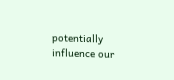potentially influence our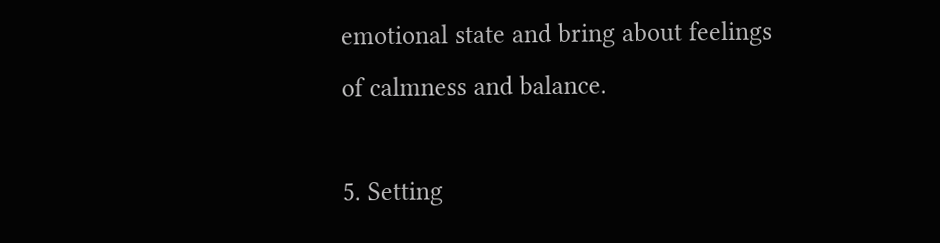emotional state and bring about feelings of calmness and balance.

5. Setting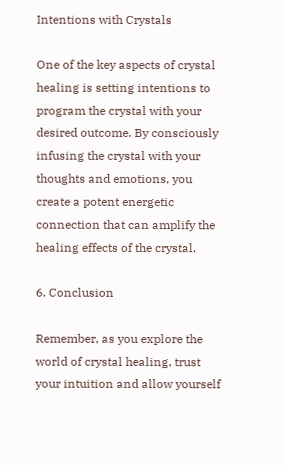Intentions with Crystals

One of the key aspects of crystal healing is setting intentions to program the crystal with your desired outcome. By consciously infusing the crystal with your thoughts and emotions, you create a potent energetic connection that can amplify the healing effects of the crystal.

6. Conclusion

Remember, as you explore the world of crystal healing, trust your intuition and allow yourself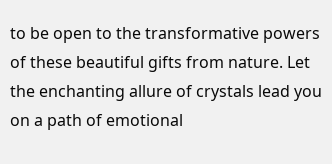to be open to the transformative powers of these beautiful gifts from nature. Let the enchanting allure of crystals lead you on a path of emotional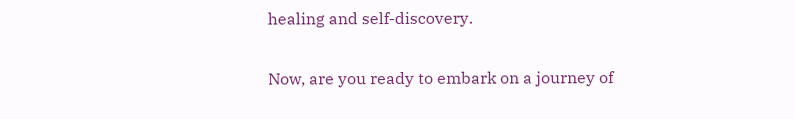healing and self-discovery.

Now, are you ready to embark on a journey of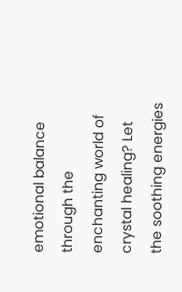emotional balance through the enchanting world of crystal healing? Let the soothing energies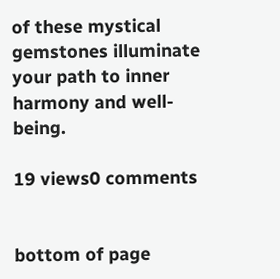of these mystical gemstones illuminate your path to inner harmony and well-being.

19 views0 comments


bottom of page